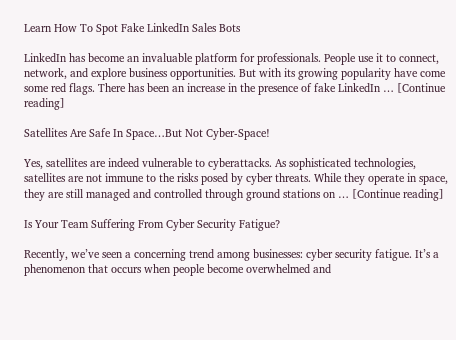Learn How To Spot Fake LinkedIn Sales Bots

LinkedIn has become an invaluable platform for professionals. People use it to connect, network, and explore business opportunities. But with its growing popularity have come some red flags. There has been an increase in the presence of fake LinkedIn … [Continue reading]

Satellites Are Safe In Space…But Not Cyber-Space!

Yes, satellites are indeed vulnerable to cyberattacks. As sophisticated technologies, satellites are not immune to the risks posed by cyber threats. While they operate in space, they are still managed and controlled through ground stations on … [Continue reading]

Is Your Team Suffering From Cyber Security Fatigue?

Recently, we’ve seen a concerning trend among businesses: cyber security fatigue. It’s a phenomenon that occurs when people become overwhelmed and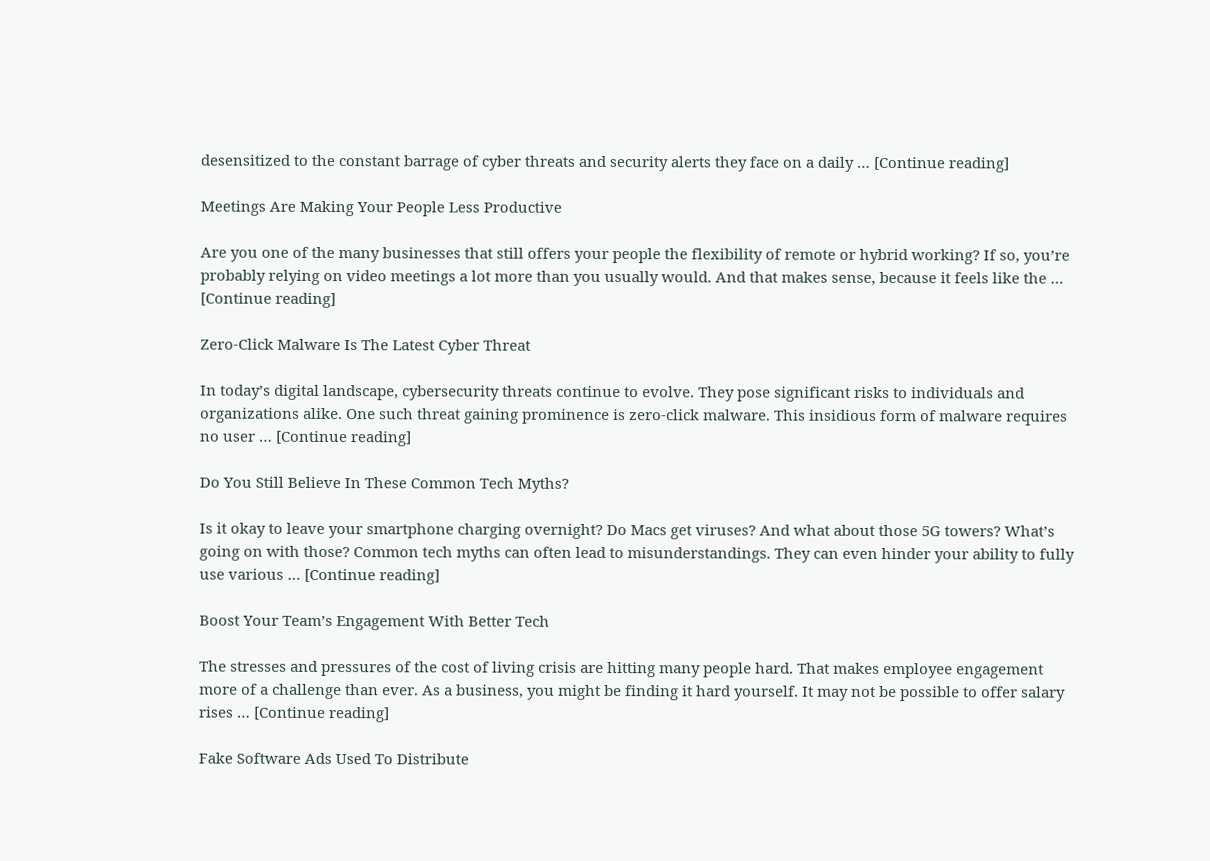desensitized to the constant barrage of cyber threats and security alerts they face on a daily … [Continue reading]

Meetings Are Making Your People Less Productive

Are you one of the many businesses that still offers your people the flexibility of remote or hybrid working? If so, you’re probably relying on video meetings a lot more than you usually would. And that makes sense, because it feels like the … [Continue reading]

Zero-Click Malware Is The Latest Cyber Threat

In today’s digital landscape, cybersecurity threats continue to evolve. They pose significant risks to individuals and organizations alike. One such threat gaining prominence is zero-click malware. This insidious form of malware requires no user … [Continue reading]

Do You Still Believe In These Common Tech Myths?

Is it okay to leave your smartphone charging overnight? Do Macs get viruses? And what about those 5G towers? What’s going on with those? Common tech myths can often lead to misunderstandings. They can even hinder your ability to fully use various … [Continue reading]

Boost Your Team’s Engagement With Better Tech

The stresses and pressures of the cost of living crisis are hitting many people hard. That makes employee engagement more of a challenge than ever. As a business, you might be finding it hard yourself. It may not be possible to offer salary rises … [Continue reading]

Fake Software Ads Used To Distribute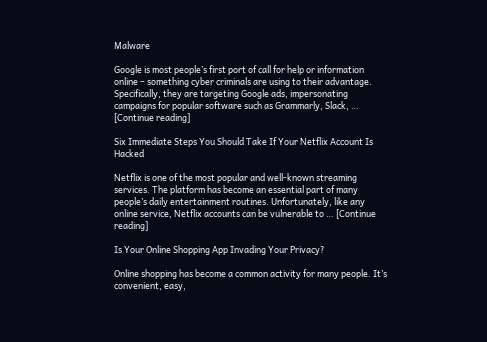Malware

Google is most people’s first port of call for help or information online – something cyber criminals are using to their advantage. Specifically, they are targeting Google ads, impersonating campaigns for popular software such as Grammarly, Slack, … [Continue reading]

Six Immediate Steps You Should Take If Your Netflix Account Is Hacked

Netflix is one of the most popular and well-known streaming services. The platform has become an essential part of many people’s daily entertainment routines. Unfortunately, like any online service, Netflix accounts can be vulnerable to … [Continue reading]

Is Your Online Shopping App Invading Your Privacy?

Online shopping has become a common activity for many people. It’s convenient, easy,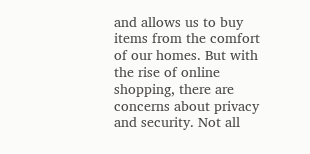and allows us to buy items from the comfort of our homes. But with the rise of online shopping, there are concerns about privacy and security. Not all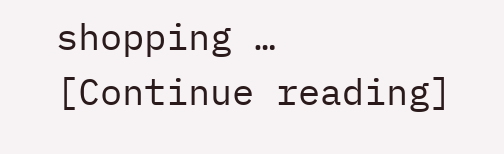shopping … [Continue reading]